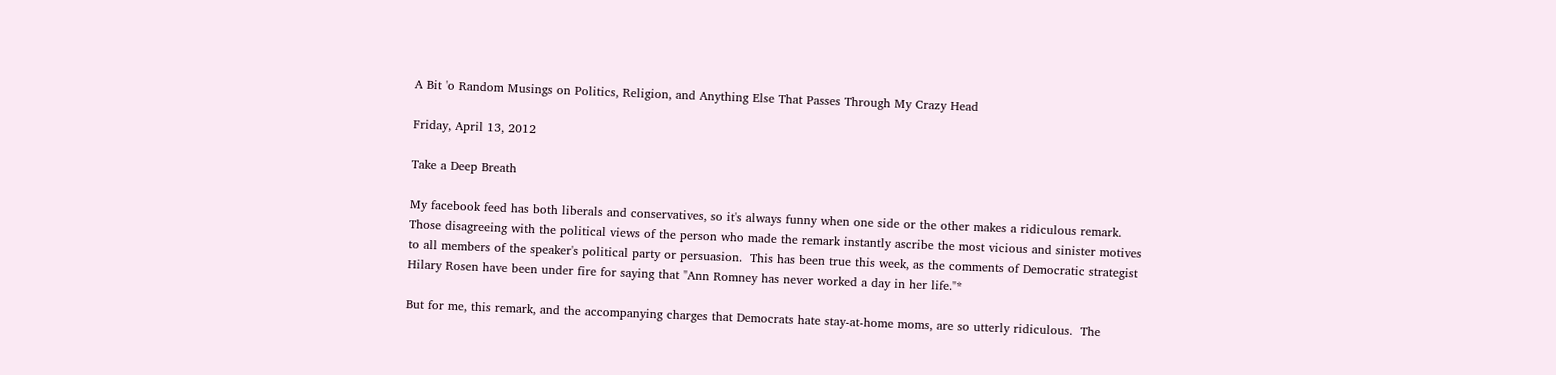A Bit 'o Random Musings on Politics, Religion, and Anything Else That Passes Through My Crazy Head

Friday, April 13, 2012

Take a Deep Breath

My facebook feed has both liberals and conservatives, so it's always funny when one side or the other makes a ridiculous remark.  Those disagreeing with the political views of the person who made the remark instantly ascribe the most vicious and sinister motives to all members of the speaker's political party or persuasion.  This has been true this week, as the comments of Democratic strategist Hilary Rosen have been under fire for saying that "Ann Romney has never worked a day in her life."*

But for me, this remark, and the accompanying charges that Democrats hate stay-at-home moms, are so utterly ridiculous.  The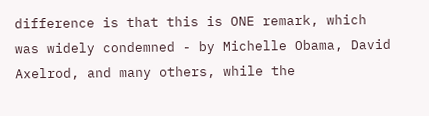difference is that this is ONE remark, which was widely condemned - by Michelle Obama, David Axelrod, and many others, while the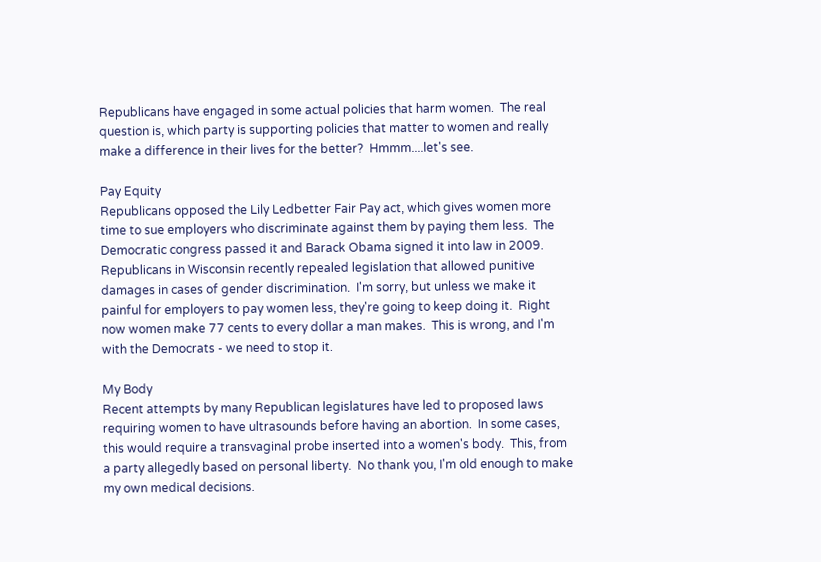Republicans have engaged in some actual policies that harm women.  The real question is, which party is supporting policies that matter to women and really make a difference in their lives for the better?  Hmmm....let's see.

Pay Equity
Republicans opposed the Lily Ledbetter Fair Pay act, which gives women more time to sue employers who discriminate against them by paying them less.  The Democratic congress passed it and Barack Obama signed it into law in 2009.  Republicans in Wisconsin recently repealed legislation that allowed punitive damages in cases of gender discrimination.  I'm sorry, but unless we make it painful for employers to pay women less, they're going to keep doing it.  Right now women make 77 cents to every dollar a man makes.  This is wrong, and I'm with the Democrats - we need to stop it.

My Body
Recent attempts by many Republican legislatures have led to proposed laws requiring women to have ultrasounds before having an abortion.  In some cases, this would require a transvaginal probe inserted into a women's body.  This, from a party allegedly based on personal liberty.  No thank you, I'm old enough to make my own medical decisions.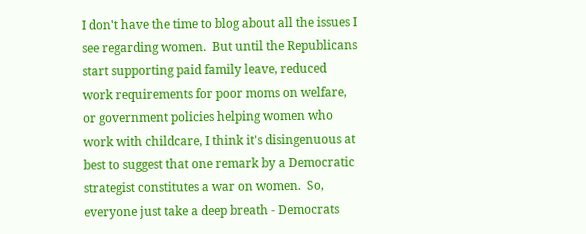I don't have the time to blog about all the issues I see regarding women.  But until the Republicans start supporting paid family leave, reduced work requirements for poor moms on welfare, or government policies helping women who work with childcare, I think it's disingenuous at best to suggest that one remark by a Democratic strategist constitutes a war on women.  So, everyone just take a deep breath - Democrats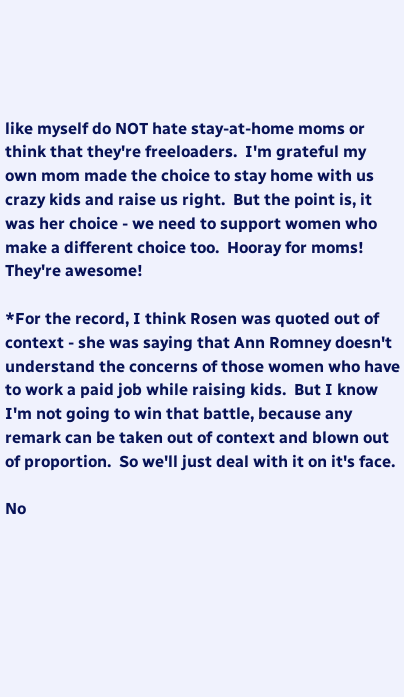like myself do NOT hate stay-at-home moms or think that they're freeloaders.  I'm grateful my own mom made the choice to stay home with us crazy kids and raise us right.  But the point is, it was her choice - we need to support women who make a different choice too.  Hooray for moms!  They're awesome!

*For the record, I think Rosen was quoted out of context - she was saying that Ann Romney doesn't understand the concerns of those women who have to work a paid job while raising kids.  But I know I'm not going to win that battle, because any remark can be taken out of context and blown out of proportion.  So we'll just deal with it on it's face.

No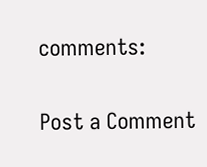comments:

Post a Comment